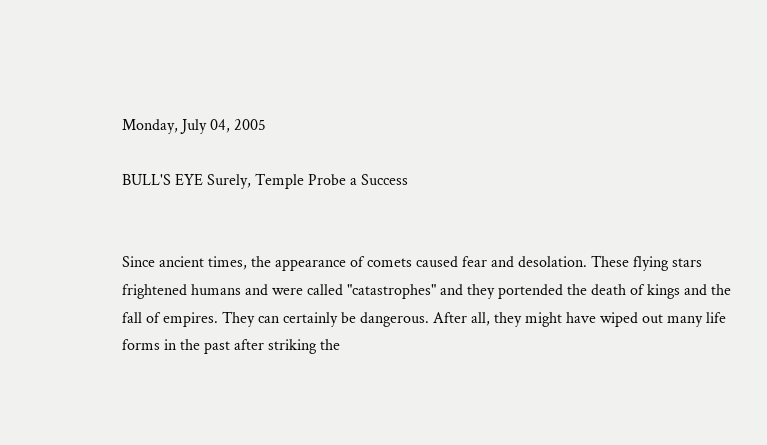Monday, July 04, 2005

BULL'S EYE Surely, Temple Probe a Success


Since ancient times, the appearance of comets caused fear and desolation. These flying stars frightened humans and were called "catastrophes" and they portended the death of kings and the fall of empires. They can certainly be dangerous. After all, they might have wiped out many life forms in the past after striking the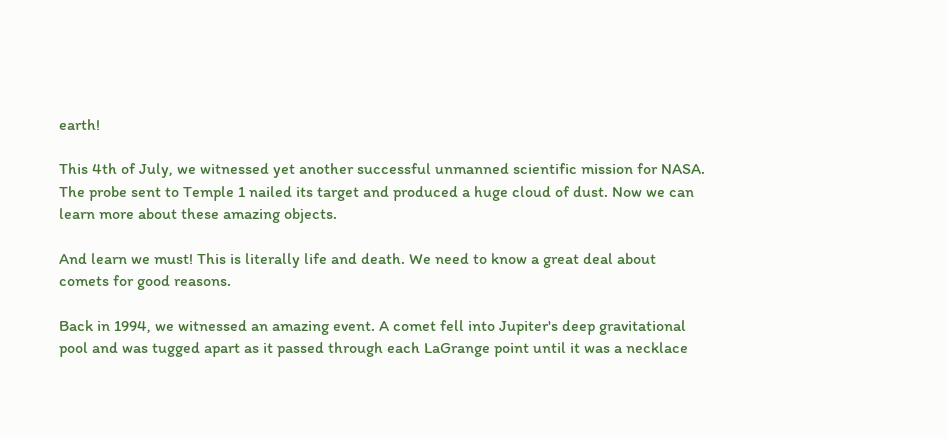earth!

This 4th of July, we witnessed yet another successful unmanned scientific mission for NASA. The probe sent to Temple 1 nailed its target and produced a huge cloud of dust. Now we can learn more about these amazing objects.

And learn we must! This is literally life and death. We need to know a great deal about comets for good reasons.

Back in 1994, we witnessed an amazing event. A comet fell into Jupiter's deep gravitational pool and was tugged apart as it passed through each LaGrange point until it was a necklace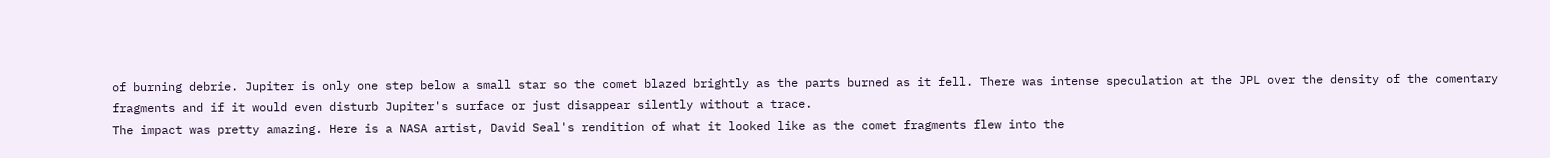of burning debrie. Jupiter is only one step below a small star so the comet blazed brightly as the parts burned as it fell. There was intense speculation at the JPL over the density of the comentary fragments and if it would even disturb Jupiter's surface or just disappear silently without a trace.
The impact was pretty amazing. Here is a NASA artist, David Seal's rendition of what it looked like as the comet fragments flew into the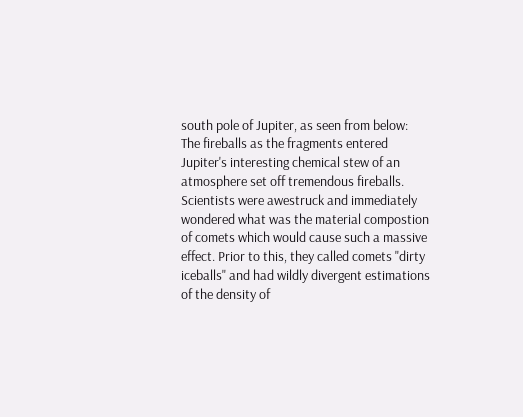south pole of Jupiter, as seen from below:
The fireballs as the fragments entered Jupiter's interesting chemical stew of an atmosphere set off tremendous fireballs.
Scientists were awestruck and immediately wondered what was the material compostion of comets which would cause such a massive effect. Prior to this, they called comets "dirty iceballs" and had wildly divergent estimations of the density of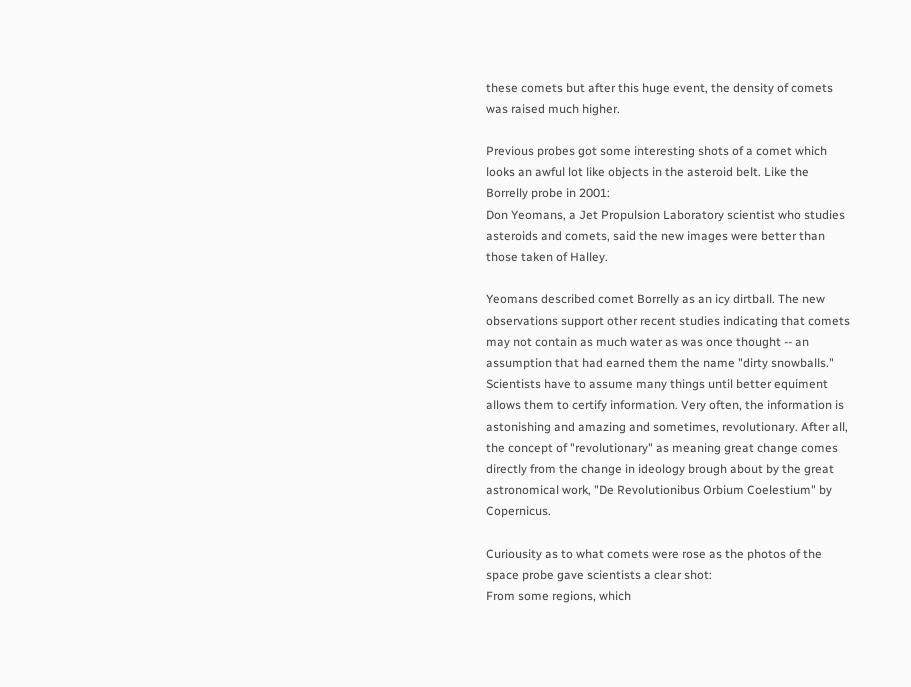these comets but after this huge event, the density of comets was raised much higher.

Previous probes got some interesting shots of a comet which looks an awful lot like objects in the asteroid belt. Like the Borrelly probe in 2001:
Don Yeomans, a Jet Propulsion Laboratory scientist who studies asteroids and comets, said the new images were better than those taken of Halley.

Yeomans described comet Borrelly as an icy dirtball. The new observations support other recent studies indicating that comets may not contain as much water as was once thought -- an assumption that had earned them the name "dirty snowballs."
Scientists have to assume many things until better equiment allows them to certify information. Very often, the information is astonishing and amazing and sometimes, revolutionary. After all, the concept of "revolutionary" as meaning great change comes directly from the change in ideology brough about by the great astronomical work, "De Revolutionibus Orbium Coelestium" by Copernicus.

Curiousity as to what comets were rose as the photos of the space probe gave scientists a clear shot:
From some regions, which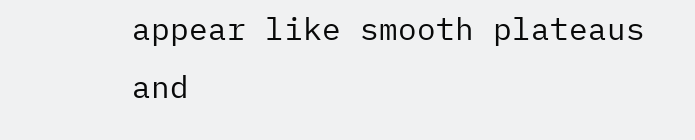appear like smooth plateaus and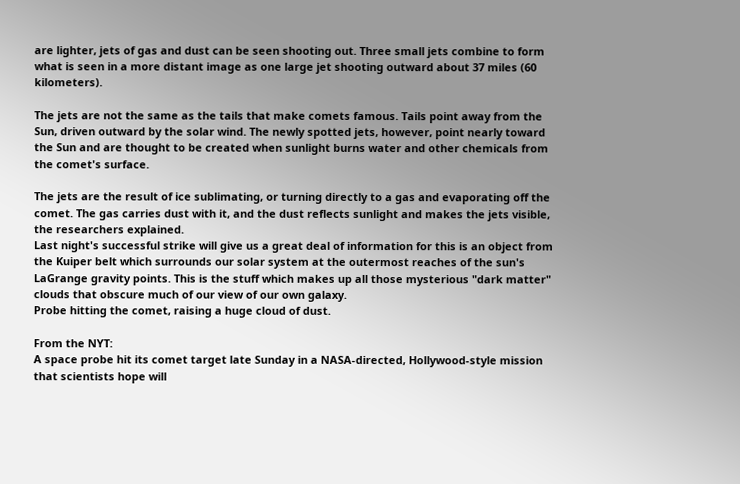are lighter, jets of gas and dust can be seen shooting out. Three small jets combine to form what is seen in a more distant image as one large jet shooting outward about 37 miles (60 kilometers).

The jets are not the same as the tails that make comets famous. Tails point away from the Sun, driven outward by the solar wind. The newly spotted jets, however, point nearly toward the Sun and are thought to be created when sunlight burns water and other chemicals from the comet's surface.

The jets are the result of ice sublimating, or turning directly to a gas and evaporating off the comet. The gas carries dust with it, and the dust reflects sunlight and makes the jets visible, the researchers explained.
Last night's successful strike will give us a great deal of information for this is an object from the Kuiper belt which surrounds our solar system at the outermost reaches of the sun's LaGrange gravity points. This is the stuff which makes up all those mysterious "dark matter" clouds that obscure much of our view of our own galaxy.
Probe hitting the comet, raising a huge cloud of dust.

From the NYT:
A space probe hit its comet target late Sunday in a NASA-directed, Hollywood-style mission that scientists hope will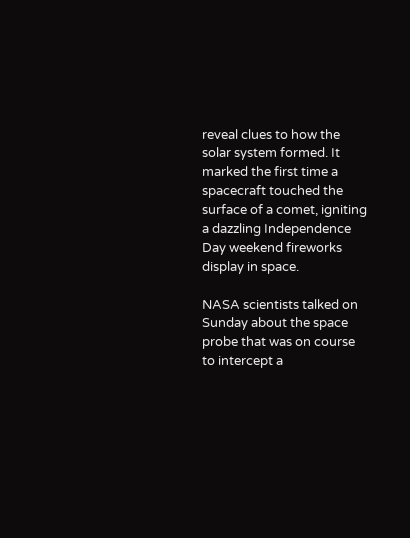reveal clues to how the solar system formed. It marked the first time a spacecraft touched the surface of a comet, igniting a dazzling Independence Day weekend fireworks display in space.

NASA scientists talked on Sunday about the space probe that was on course to intercept a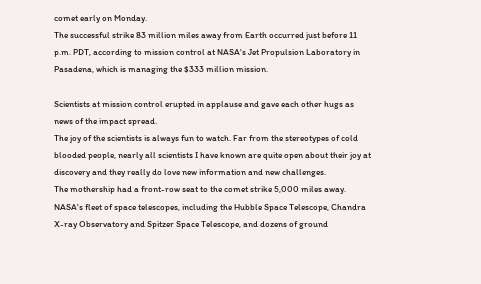comet early on Monday.
The successful strike 83 million miles away from Earth occurred just before 11 p.m. PDT, according to mission control at NASA's Jet Propulsion Laboratory in Pasadena, which is managing the $333 million mission.

Scientists at mission control erupted in applause and gave each other hugs as news of the impact spread.
The joy of the scientists is always fun to watch. Far from the stereotypes of cold blooded people, nearly all scientists I have known are quite open about their joy at discovery and they really do love new information and new challenges.
The mothership had a front-row seat to the comet strike 5,000 miles away. NASA's fleet of space telescopes, including the Hubble Space Telescope, Chandra X-ray Observatory and Spitzer Space Telescope, and dozens of ground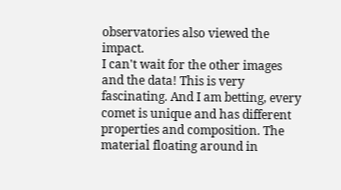observatories also viewed the impact.
I can't wait for the other images and the data! This is very fascinating. And I am betting, every comet is unique and has different properties and composition. The material floating around in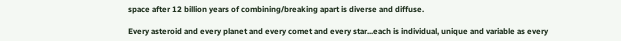space after 12 billion years of combining/breaking apart is diverse and diffuse.

Every asteroid and every planet and every comet and every star...each is individual, unique and variable as every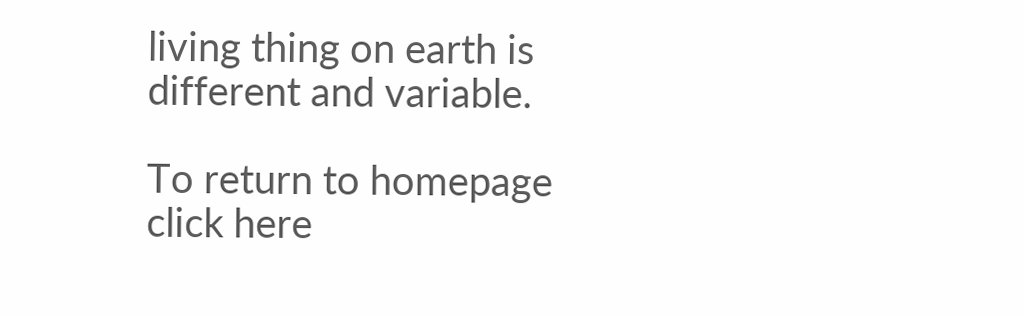living thing on earth is different and variable.

To return to homepage click here